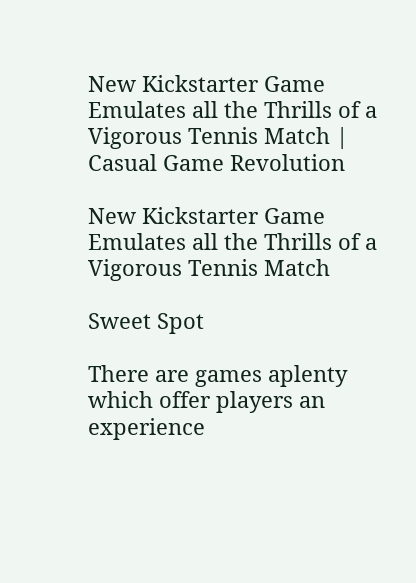New Kickstarter Game Emulates all the Thrills of a Vigorous Tennis Match | Casual Game Revolution

New Kickstarter Game Emulates all the Thrills of a Vigorous Tennis Match

Sweet Spot

There are games aplenty which offer players an experience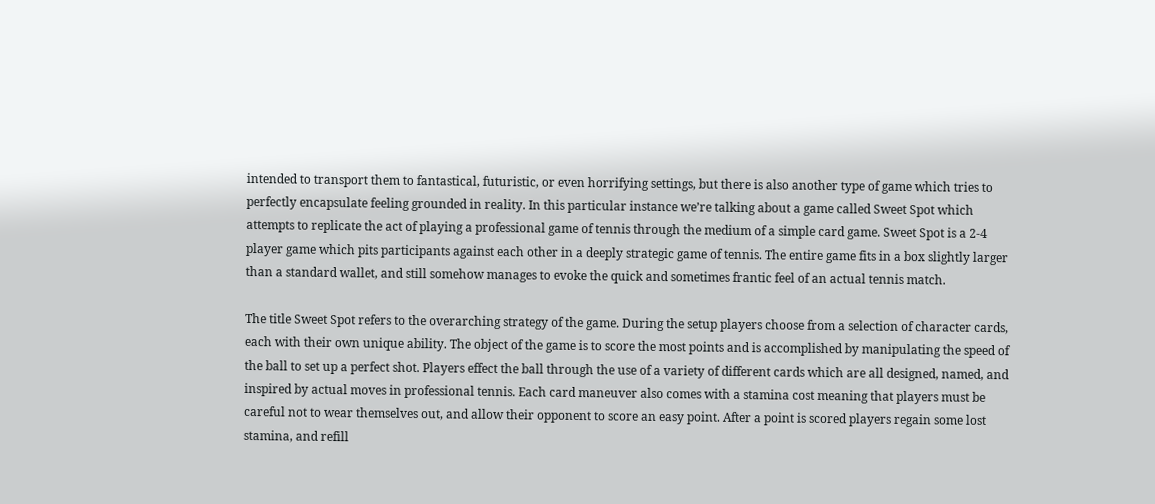intended to transport them to fantastical, futuristic, or even horrifying settings, but there is also another type of game which tries to perfectly encapsulate feeling grounded in reality. In this particular instance we’re talking about a game called Sweet Spot which attempts to replicate the act of playing a professional game of tennis through the medium of a simple card game. Sweet Spot is a 2-4 player game which pits participants against each other in a deeply strategic game of tennis. The entire game fits in a box slightly larger than a standard wallet, and still somehow manages to evoke the quick and sometimes frantic feel of an actual tennis match.

The title Sweet Spot refers to the overarching strategy of the game. During the setup players choose from a selection of character cards, each with their own unique ability. The object of the game is to score the most points and is accomplished by manipulating the speed of the ball to set up a perfect shot. Players effect the ball through the use of a variety of different cards which are all designed, named, and inspired by actual moves in professional tennis. Each card maneuver also comes with a stamina cost meaning that players must be careful not to wear themselves out, and allow their opponent to score an easy point. After a point is scored players regain some lost stamina, and refill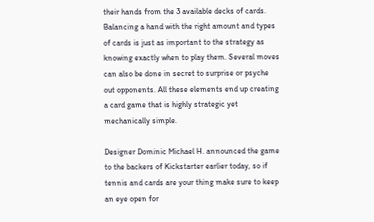their hands from the 3 available decks of cards. Balancing a hand with the right amount and types of cards is just as important to the strategy as knowing exactly when to play them. Several moves can also be done in secret to surprise or psyche out opponents. All these elements end up creating a card game that is highly strategic yet mechanically simple.

Designer Dominic Michael H. announced the game to the backers of Kickstarter earlier today, so if tennis and cards are your thing make sure to keep an eye open for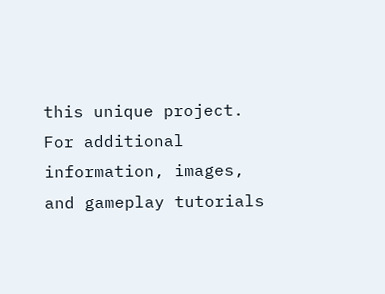this unique project. For additional information, images, and gameplay tutorials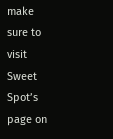make sure to visit Sweet Spot’s page on